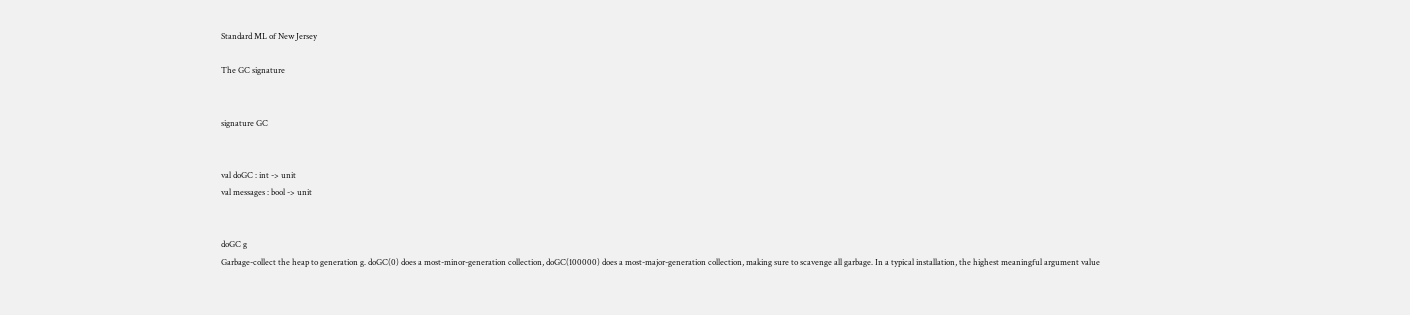Standard ML of New Jersey

The GC signature


signature GC


val doGC : int -> unit
val messages : bool -> unit


doGC g
Garbage-collect the heap to generation g. doGC(0) does a most-minor-generation collection, doGC(100000) does a most-major-generation collection, making sure to scavenge all garbage. In a typical installation, the highest meaningful argument value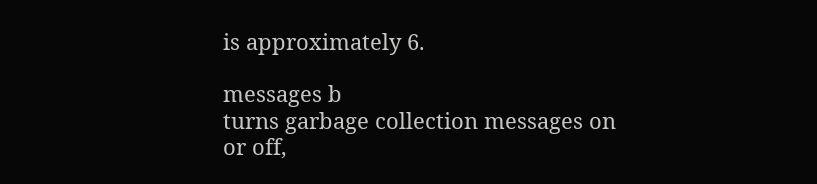is approximately 6.

messages b
turns garbage collection messages on or off,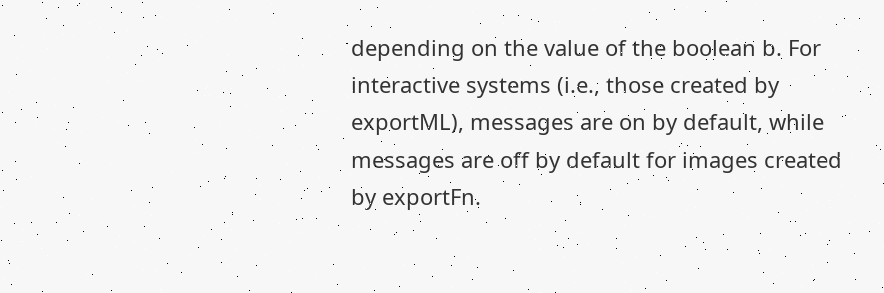depending on the value of the boolean b. For interactive systems (i.e., those created by exportML), messages are on by default, while messages are off by default for images created by exportFn.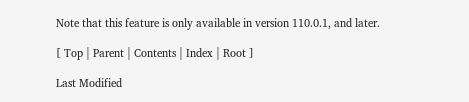Note that this feature is only available in version 110.0.1, and later.

[ Top | Parent | Contents | Index | Root ]

Last Modified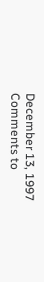December 13, 1997
Comments to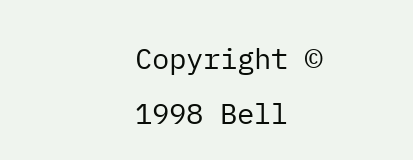Copyright © 1998 Bell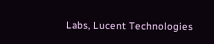Labs, Lucent Technologies